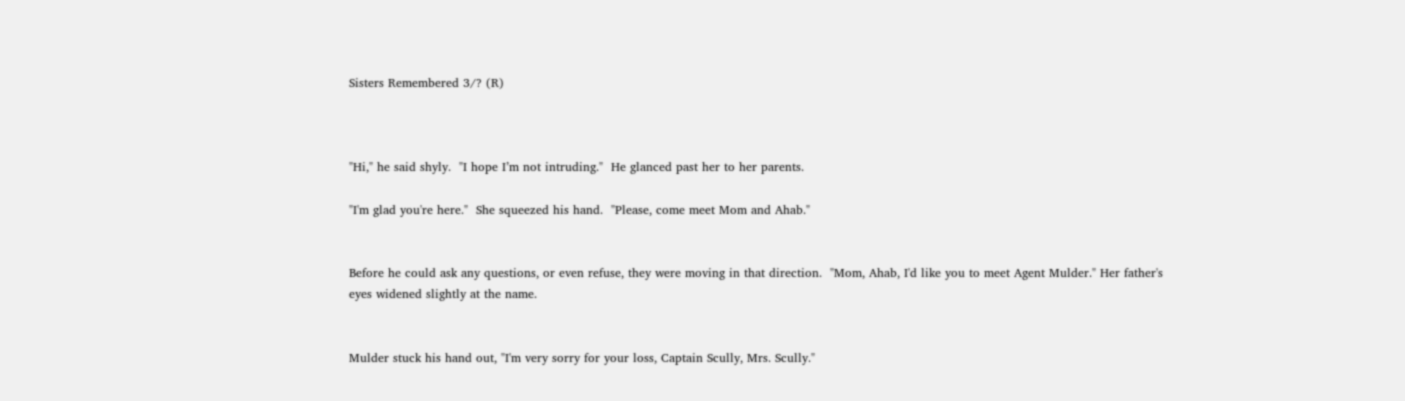Sisters Remembered 3/? (R)



"Hi," he said shyly.  "I hope I’m not intruding."  He glanced past her to her parents.

"I'm glad you're here."  She squeezed his hand.  "Please, come meet Mom and Ahab."


Before he could ask any questions, or even refuse, they were moving in that direction.  "Mom, Ahab, I'd like you to meet Agent Mulder." Her father's eyes widened slightly at the name.


Mulder stuck his hand out, "I'm very sorry for your loss, Captain Scully, Mrs. Scully."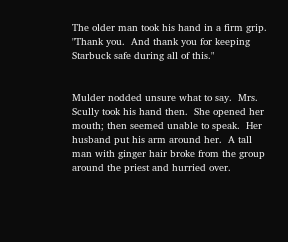The older man took his hand in a firm grip.  "Thank you.  And thank you for keeping Starbuck safe during all of this."


Mulder nodded unsure what to say.  Mrs. Scully took his hand then.  She opened her mouth; then seemed unable to speak.  Her husband put his arm around her.  A tall man with ginger hair broke from the group around the priest and hurried over.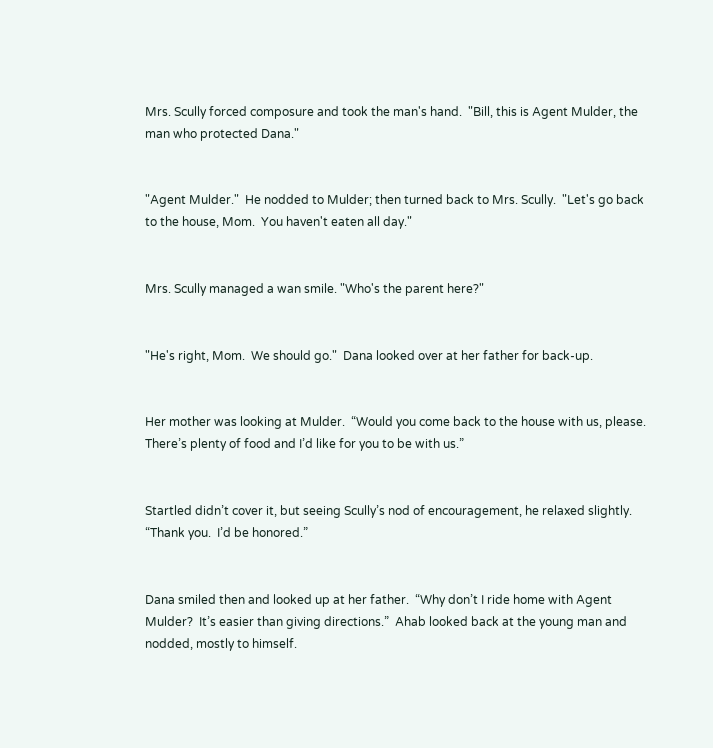Mrs. Scully forced composure and took the man's hand.  "Bill, this is Agent Mulder, the man who protected Dana."


"Agent Mulder."  He nodded to Mulder; then turned back to Mrs. Scully.  "Let's go back to the house, Mom.  You haven't eaten all day."


Mrs. Scully managed a wan smile. "Who's the parent here?"


"He's right, Mom.  We should go."  Dana looked over at her father for back-up.


Her mother was looking at Mulder.  “Would you come back to the house with us, please.  There’s plenty of food and I’d like for you to be with us.”


Startled didn’t cover it, but seeing Scully’s nod of encouragement, he relaxed slightly.  “Thank you.  I’d be honored.”


Dana smiled then and looked up at her father.  “Why don’t I ride home with Agent Mulder?  It’s easier than giving directions.”  Ahab looked back at the young man and nodded, mostly to himself.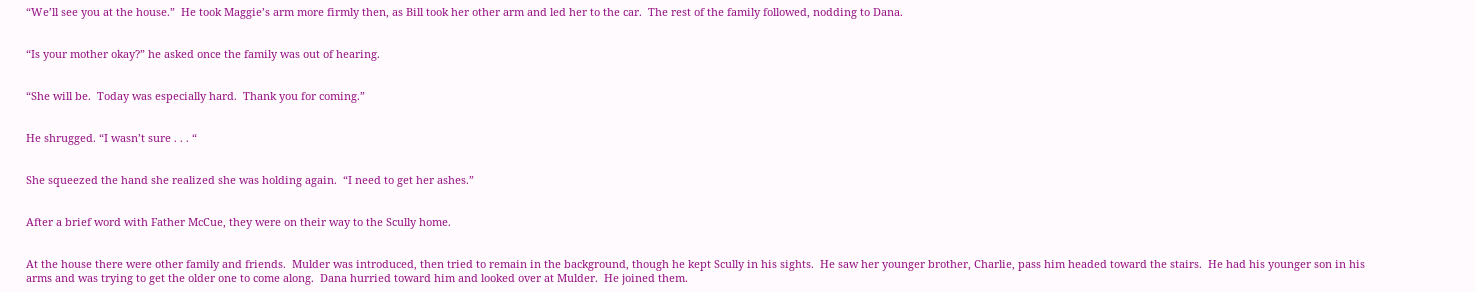“We’ll see you at the house.”  He took Maggie’s arm more firmly then, as Bill took her other arm and led her to the car.  The rest of the family followed, nodding to Dana.


“Is your mother okay?” he asked once the family was out of hearing.


“She will be.  Today was especially hard.  Thank you for coming.”


He shrugged. “I wasn’t sure . . . “


She squeezed the hand she realized she was holding again.  “I need to get her ashes.”


After a brief word with Father McCue, they were on their way to the Scully home.


At the house there were other family and friends.  Mulder was introduced, then tried to remain in the background, though he kept Scully in his sights.  He saw her younger brother, Charlie, pass him headed toward the stairs.  He had his younger son in his arms and was trying to get the older one to come along.  Dana hurried toward him and looked over at Mulder.  He joined them.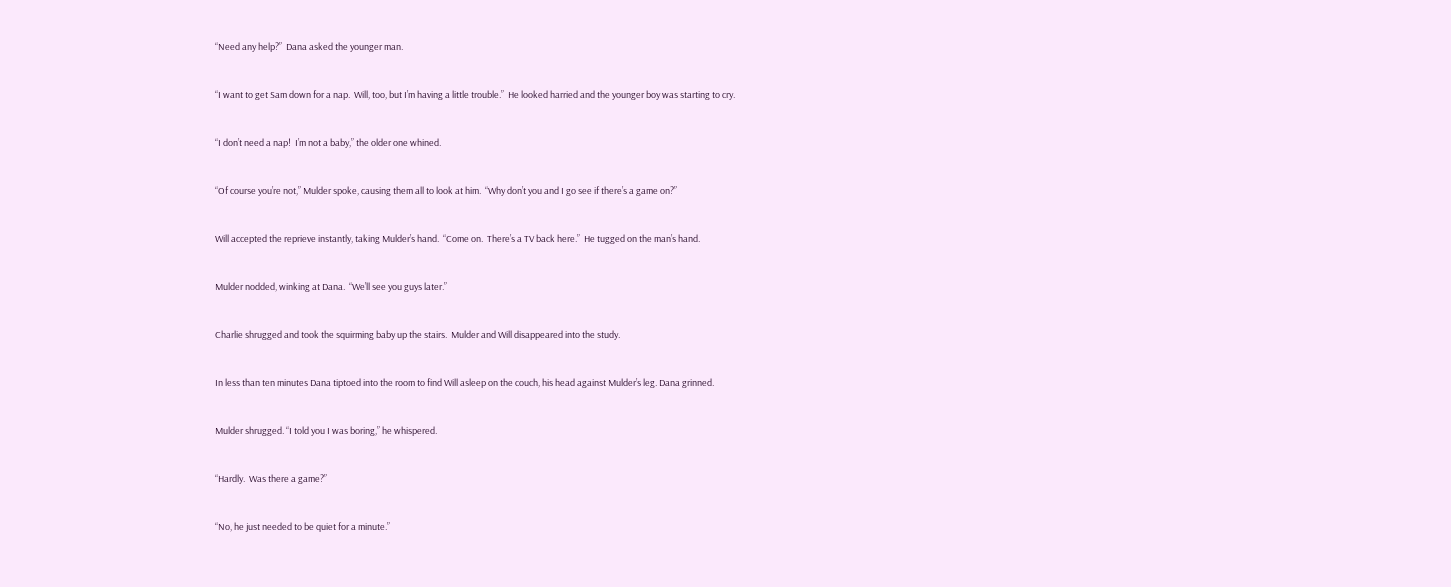“Need any help?”  Dana asked the younger man.


“I want to get Sam down for a nap.  Will, too, but I’m having a little trouble.”  He looked harried and the younger boy was starting to cry.


“I don’t need a nap!  I’m not a baby,” the older one whined.


“Of course you’re not,” Mulder spoke, causing them all to look at him.  “Why don’t you and I go see if there’s a game on?”


Will accepted the reprieve instantly, taking Mulder’s hand.  “Come on.  There’s a TV back here.”  He tugged on the man’s hand.


Mulder nodded, winking at Dana.  “We’ll see you guys later.”


Charlie shrugged and took the squirming baby up the stairs.  Mulder and Will disappeared into the study.


In less than ten minutes Dana tiptoed into the room to find Will asleep on the couch, his head against Mulder’s leg. Dana grinned.


Mulder shrugged. “I told you I was boring,” he whispered.


“Hardly.  Was there a game?”


“No, he just needed to be quiet for a minute.”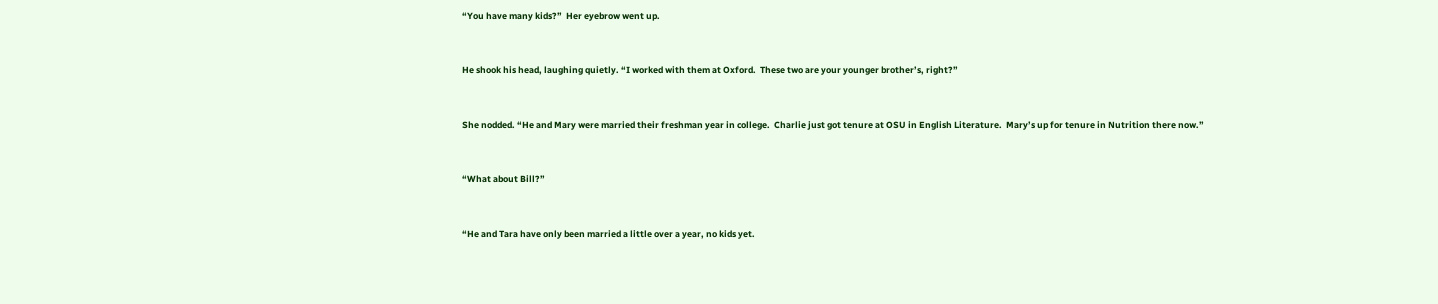“You have many kids?”  Her eyebrow went up.


He shook his head, laughing quietly. “I worked with them at Oxford.  These two are your younger brother’s, right?”


She nodded. “He and Mary were married their freshman year in college.  Charlie just got tenure at OSU in English Literature.  Mary’s up for tenure in Nutrition there now.”


“What about Bill?”


“He and Tara have only been married a little over a year, no kids yet.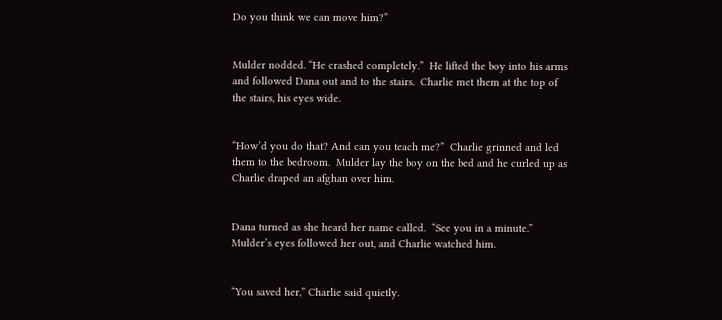Do you think we can move him?”


Mulder nodded. “He crashed completely.”  He lifted the boy into his arms and followed Dana out and to the stairs.  Charlie met them at the top of the stairs, his eyes wide.


“How’d you do that? And can you teach me?”  Charlie grinned and led them to the bedroom.  Mulder lay the boy on the bed and he curled up as Charlie draped an afghan over him.


Dana turned as she heard her name called.  “See you in a minute.”  Mulder’s eyes followed her out, and Charlie watched him.


“You saved her,” Charlie said quietly.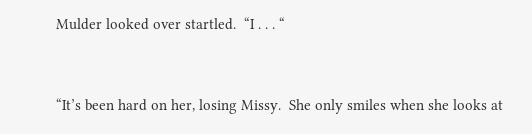Mulder looked over startled.  “I . . . “


“It’s been hard on her, losing Missy.  She only smiles when she looks at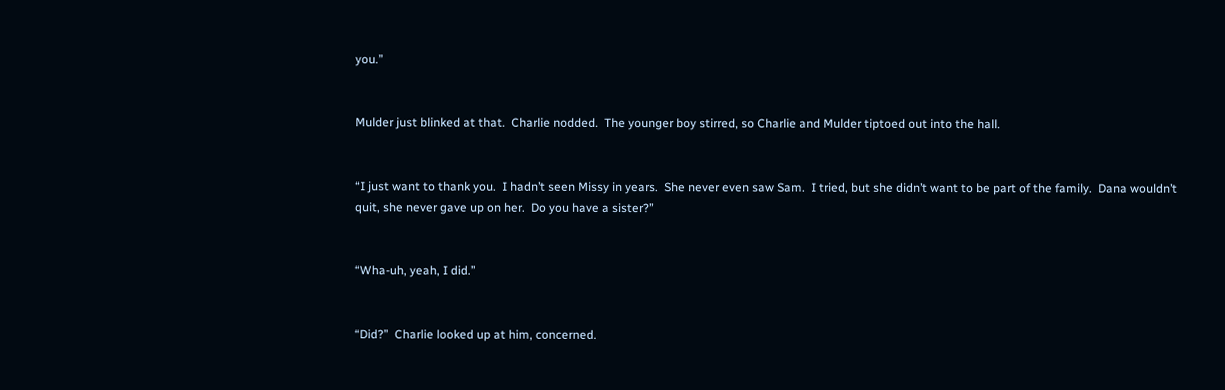you.”


Mulder just blinked at that.  Charlie nodded.  The younger boy stirred, so Charlie and Mulder tiptoed out into the hall.


“I just want to thank you.  I hadn’t seen Missy in years.  She never even saw Sam.  I tried, but she didn’t want to be part of the family.  Dana wouldn’t quit, she never gave up on her.  Do you have a sister?”


“Wha-uh, yeah, I did.”


“Did?”  Charlie looked up at him, concerned.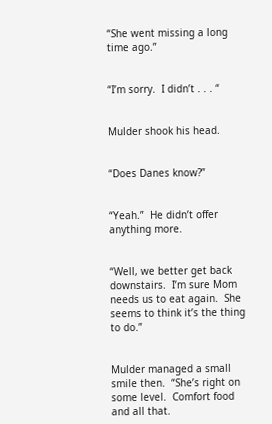“She went missing a long time ago.”


“I’m sorry.  I didn’t . . . “


Mulder shook his head.


“Does Danes know?”


“Yeah.”  He didn’t offer anything more.


“Well, we better get back downstairs.  I’m sure Mom needs us to eat again.  She seems to think it’s the thing to do.”


Mulder managed a small smile then.  “She’s right on some level.  Comfort food and all that.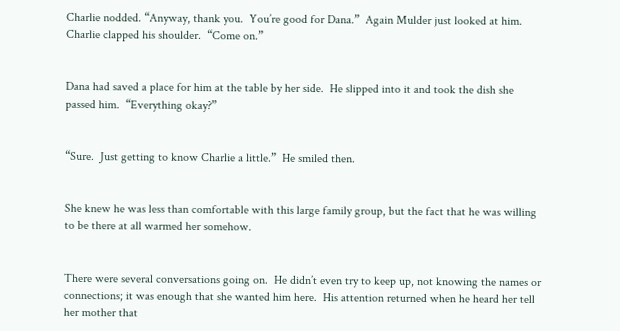Charlie nodded. “Anyway, thank you.  You’re good for Dana.”  Again Mulder just looked at him.  Charlie clapped his shoulder.  “Come on.”


Dana had saved a place for him at the table by her side.  He slipped into it and took the dish she passed him.  “Everything okay?”


“Sure.  Just getting to know Charlie a little.”  He smiled then.


She knew he was less than comfortable with this large family group, but the fact that he was willing to be there at all warmed her somehow.


There were several conversations going on.  He didn’t even try to keep up, not knowing the names or connections; it was enough that she wanted him here.  His attention returned when he heard her tell her mother that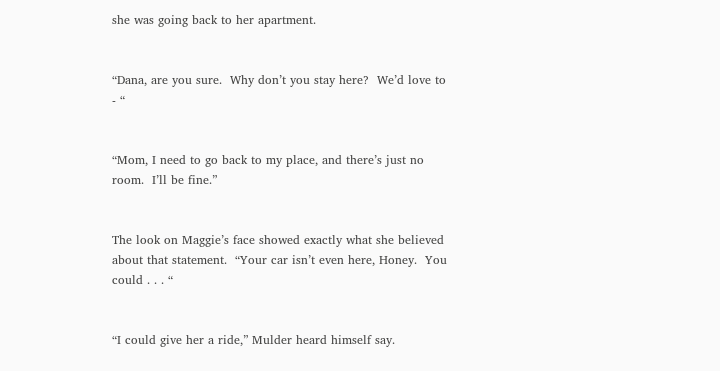she was going back to her apartment.


“Dana, are you sure.  Why don’t you stay here?  We’d love to - “


“Mom, I need to go back to my place, and there’s just no room.  I’ll be fine.”


The look on Maggie’s face showed exactly what she believed about that statement.  “Your car isn’t even here, Honey.  You could . . . “


“I could give her a ride,” Mulder heard himself say.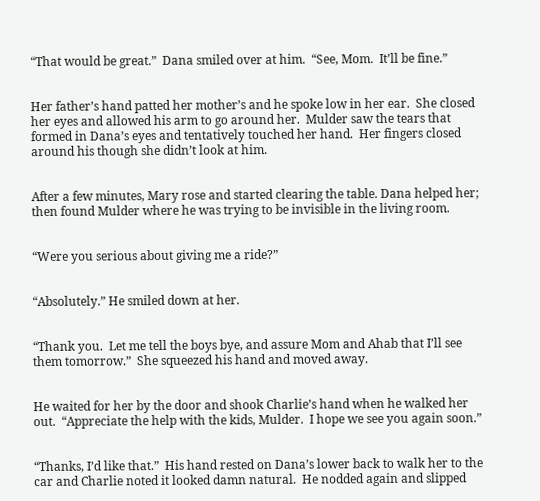“That would be great.”  Dana smiled over at him.  “See, Mom.  It’ll be fine.”


Her father’s hand patted her mother’s and he spoke low in her ear.  She closed her eyes and allowed his arm to go around her.  Mulder saw the tears that formed in Dana’s eyes and tentatively touched her hand.  Her fingers closed around his though she didn’t look at him.


After a few minutes, Mary rose and started clearing the table. Dana helped her; then found Mulder where he was trying to be invisible in the living room.


“Were you serious about giving me a ride?”


“Absolutely.” He smiled down at her.


“Thank you.  Let me tell the boys bye, and assure Mom and Ahab that I’ll see them tomorrow.”  She squeezed his hand and moved away.


He waited for her by the door and shook Charlie’s hand when he walked her out.  “Appreciate the help with the kids, Mulder.  I hope we see you again soon.”


“Thanks, I’d like that.”  His hand rested on Dana’s lower back to walk her to the car and Charlie noted it looked damn natural.  He nodded again and slipped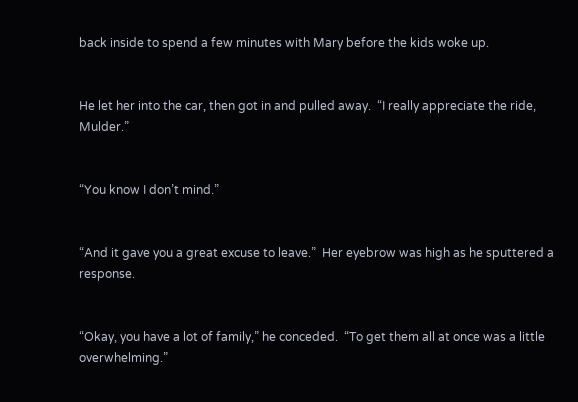back inside to spend a few minutes with Mary before the kids woke up.


He let her into the car, then got in and pulled away.  “I really appreciate the ride, Mulder.”


“You know I don’t mind.”


“And it gave you a great excuse to leave.”  Her eyebrow was high as he sputtered a response.


“Okay, you have a lot of family,” he conceded.  “To get them all at once was a little overwhelming.”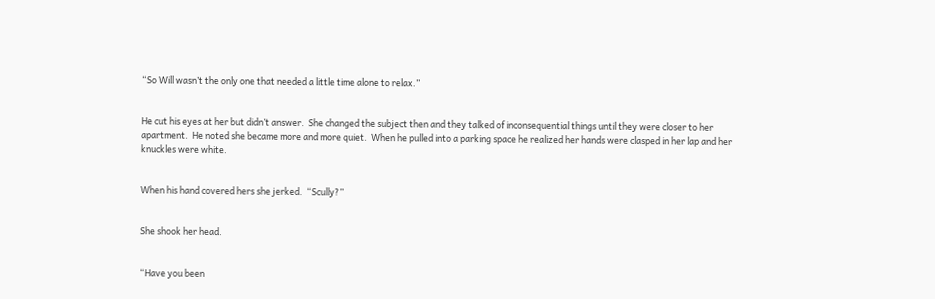“So Will wasn’t the only one that needed a little time alone to relax.”


He cut his eyes at her but didn’t answer.  She changed the subject then and they talked of inconsequential things until they were closer to her apartment.  He noted she became more and more quiet.  When he pulled into a parking space he realized her hands were clasped in her lap and her knuckles were white.


When his hand covered hers she jerked.  “Scully?”


She shook her head.


“Have you been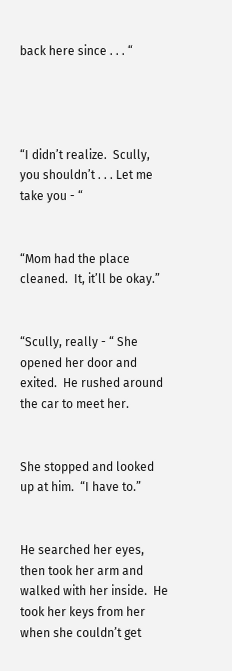back here since . . . “




“I didn’t realize.  Scully, you shouldn’t . . . Let me take you - “


“Mom had the place cleaned.  It, it’ll be okay.”


“Scully, really - “ She opened her door and exited.  He rushed around the car to meet her.


She stopped and looked up at him.  “I have to.”


He searched her eyes, then took her arm and walked with her inside.  He took her keys from her when she couldn’t get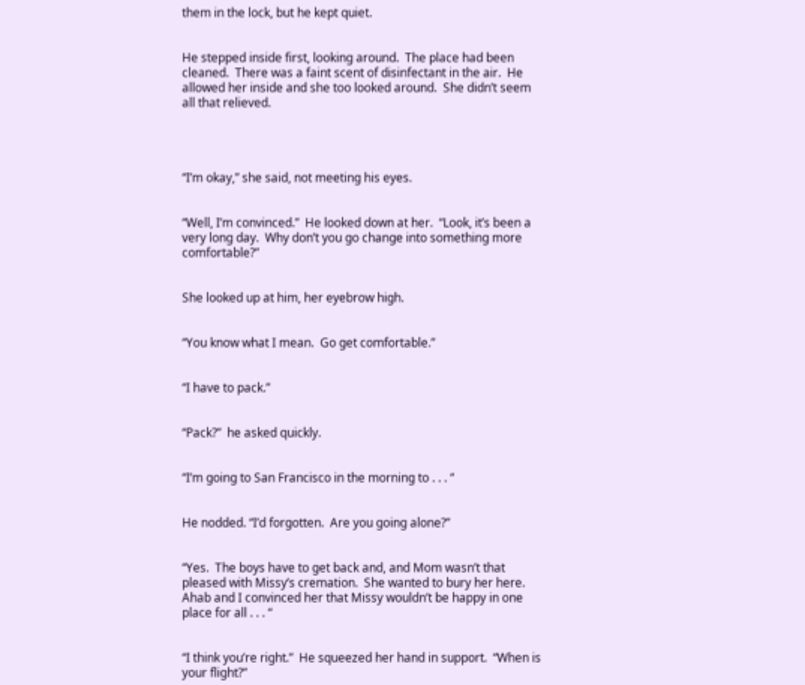them in the lock, but he kept quiet.


He stepped inside first, looking around.  The place had been cleaned.  There was a faint scent of disinfectant in the air.  He allowed her inside and she too looked around.  She didn’t seem all that relieved.




“I’m okay,” she said, not meeting his eyes.


“Well, I’m convinced.”  He looked down at her.  “Look, it’s been a very long day.  Why don’t you go change into something more comfortable?”


She looked up at him, her eyebrow high.


“You know what I mean.  Go get comfortable.”


“I have to pack.”


“Pack?”  he asked quickly.


“I’m going to San Francisco in the morning to . . . “


He nodded. “I’d forgotten.  Are you going alone?”


“Yes.  The boys have to get back and, and Mom wasn’t that pleased with Missy’s cremation.  She wanted to bury her here.  Ahab and I convinced her that Missy wouldn’t be happy in one place for all . . . “


“I think you’re right.”  He squeezed her hand in support.  “When is your flight?”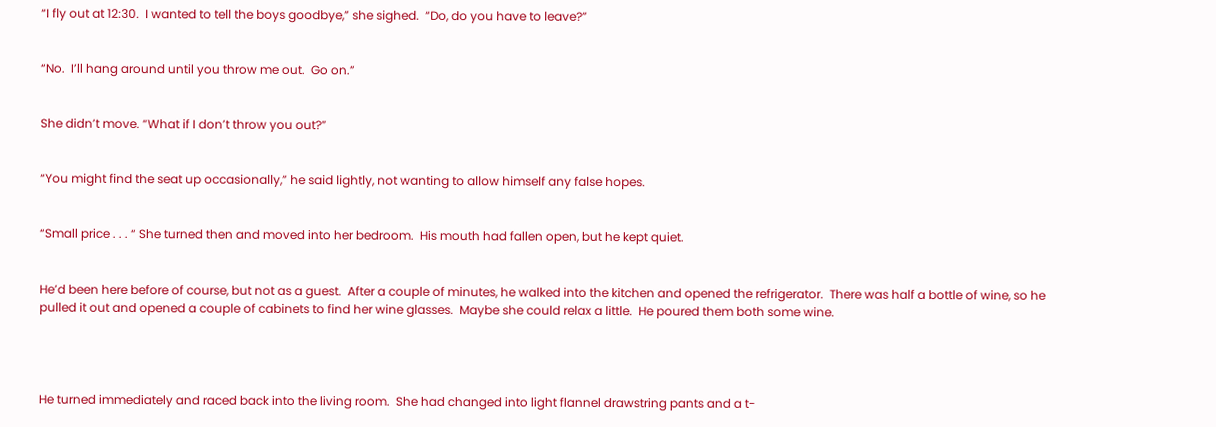“I fly out at 12:30.  I wanted to tell the boys goodbye,” she sighed.  “Do, do you have to leave?”


“No.  I’ll hang around until you throw me out.  Go on.”


She didn’t move. “What if I don’t throw you out?”


“You might find the seat up occasionally,” he said lightly, not wanting to allow himself any false hopes.


“Small price . . . “ She turned then and moved into her bedroom.  His mouth had fallen open, but he kept quiet.


He’d been here before of course, but not as a guest.  After a couple of minutes, he walked into the kitchen and opened the refrigerator.  There was half a bottle of wine, so he pulled it out and opened a couple of cabinets to find her wine glasses.  Maybe she could relax a little.  He poured them both some wine.




He turned immediately and raced back into the living room.  She had changed into light flannel drawstring pants and a t-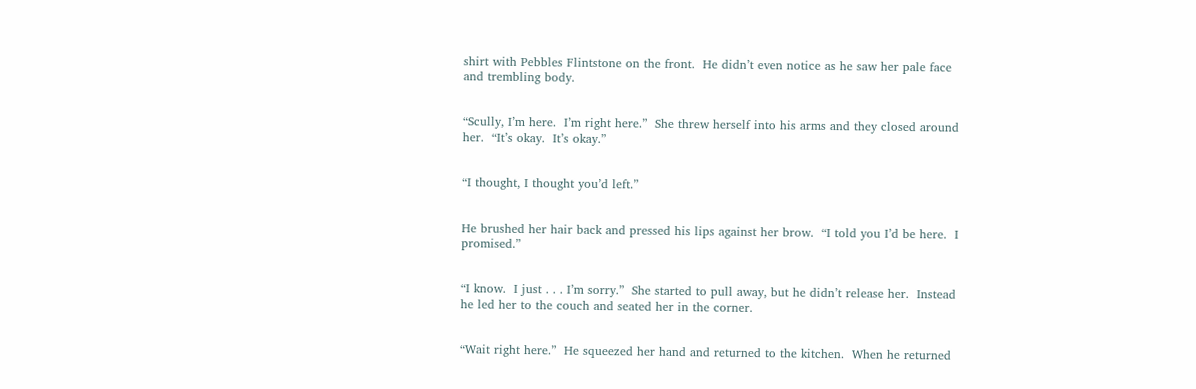shirt with Pebbles Flintstone on the front.  He didn’t even notice as he saw her pale face and trembling body.


“Scully, I’m here.  I’m right here.”  She threw herself into his arms and they closed around her.  “It’s okay.  It’s okay.”


“I thought, I thought you’d left.”


He brushed her hair back and pressed his lips against her brow.  “I told you I’d be here.  I promised.”


“I know.  I just . . . I’m sorry.”  She started to pull away, but he didn’t release her.  Instead he led her to the couch and seated her in the corner.


“Wait right here.”  He squeezed her hand and returned to the kitchen.  When he returned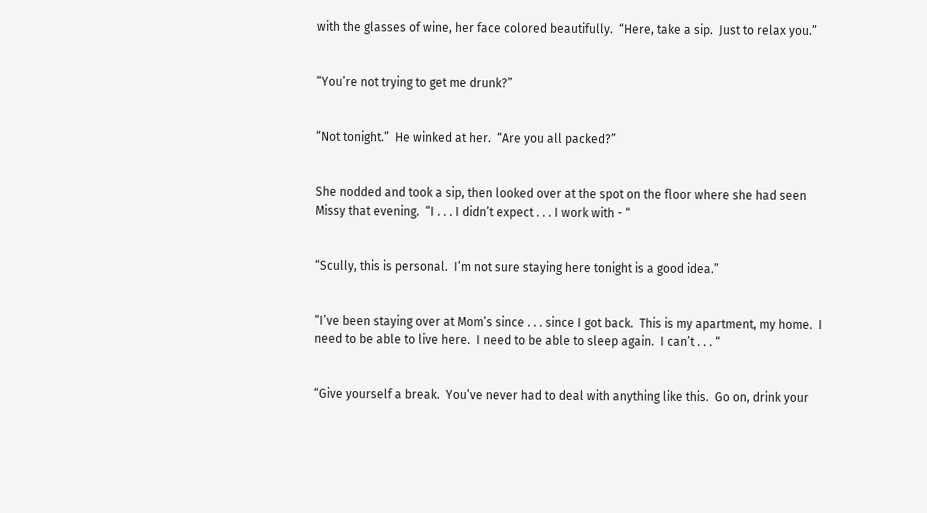with the glasses of wine, her face colored beautifully.  “Here, take a sip.  Just to relax you.”


“You’re not trying to get me drunk?”


“Not tonight.”  He winked at her.  “Are you all packed?”


She nodded and took a sip, then looked over at the spot on the floor where she had seen Missy that evening.  “I . . . I didn’t expect . . . I work with - “


“Scully, this is personal.  I’m not sure staying here tonight is a good idea.”


“I’ve been staying over at Mom’s since . . . since I got back.  This is my apartment, my home.  I need to be able to live here.  I need to be able to sleep again.  I can’t . . . “


“Give yourself a break.  You’ve never had to deal with anything like this.  Go on, drink your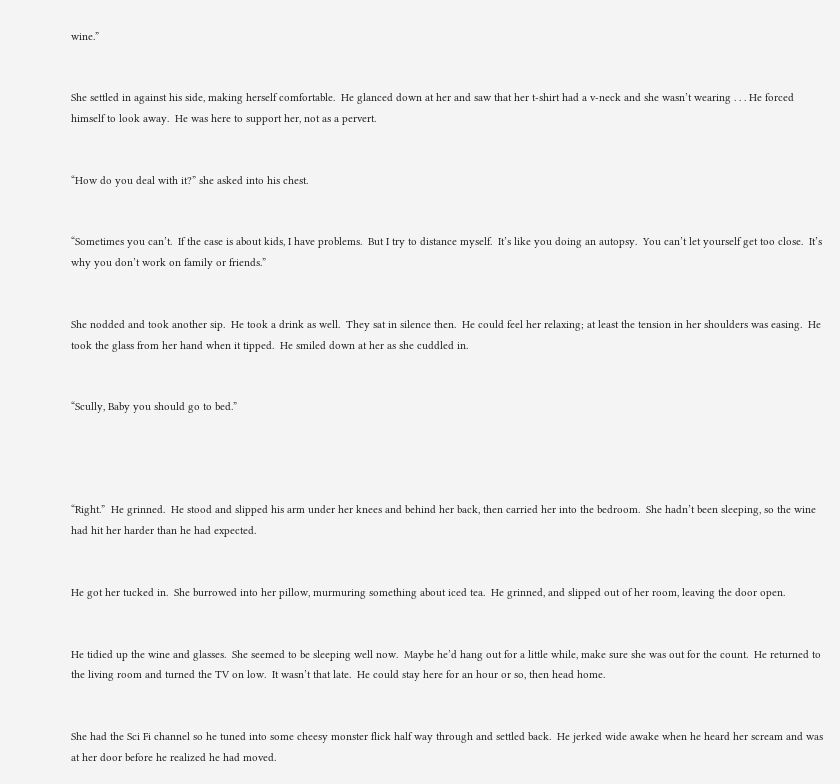wine.”


She settled in against his side, making herself comfortable.  He glanced down at her and saw that her t-shirt had a v-neck and she wasn’t wearing . . . He forced himself to look away.  He was here to support her, not as a pervert.


“How do you deal with it?” she asked into his chest.


“Sometimes you can’t.  If the case is about kids, I have problems.  But I try to distance myself.  It’s like you doing an autopsy.  You can’t let yourself get too close.  It’s why you don’t work on family or friends.”


She nodded and took another sip.  He took a drink as well.  They sat in silence then.  He could feel her relaxing; at least the tension in her shoulders was easing.  He took the glass from her hand when it tipped.  He smiled down at her as she cuddled in.


“Scully, Baby you should go to bed.”




“Right.”  He grinned.  He stood and slipped his arm under her knees and behind her back, then carried her into the bedroom.  She hadn’t been sleeping, so the wine had hit her harder than he had expected.


He got her tucked in.  She burrowed into her pillow, murmuring something about iced tea.  He grinned, and slipped out of her room, leaving the door open.


He tidied up the wine and glasses.  She seemed to be sleeping well now.  Maybe he’d hang out for a little while, make sure she was out for the count.  He returned to the living room and turned the TV on low.  It wasn’t that late.  He could stay here for an hour or so, then head home.


She had the Sci Fi channel so he tuned into some cheesy monster flick half way through and settled back.  He jerked wide awake when he heard her scream and was at her door before he realized he had moved.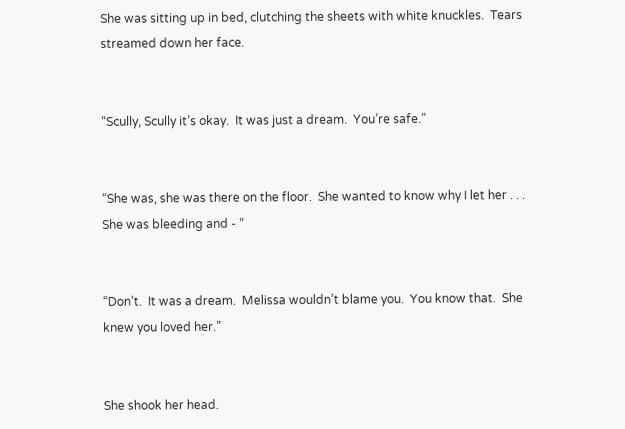She was sitting up in bed, clutching the sheets with white knuckles.  Tears streamed down her face.


“Scully, Scully it’s okay.  It was just a dream.  You’re safe.”


“She was, she was there on the floor.  She wanted to know why I let her . . . She was bleeding and - “


“Don’t.  It was a dream.  Melissa wouldn’t blame you.  You know that.  She knew you loved her.”


She shook her head.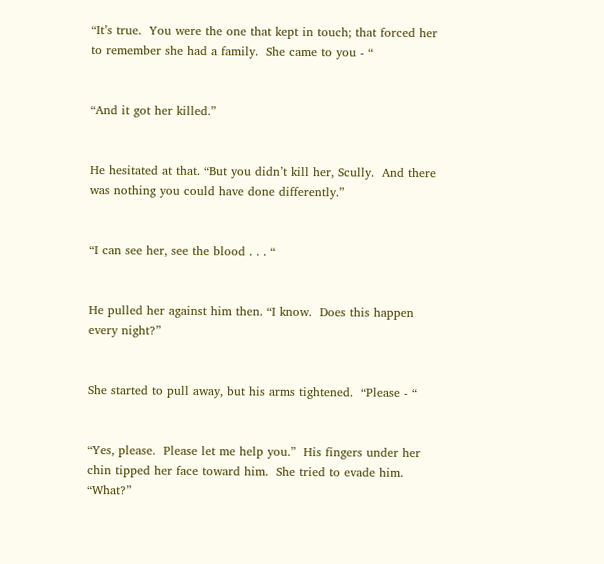“It’s true.  You were the one that kept in touch; that forced her to remember she had a family.  She came to you - “


“And it got her killed.”


He hesitated at that. “But you didn’t kill her, Scully.  And there was nothing you could have done differently.”


“I can see her, see the blood . . . “


He pulled her against him then. “I know.  Does this happen every night?”


She started to pull away, but his arms tightened.  “Please - “


“Yes, please.  Please let me help you.”  His fingers under her chin tipped her face toward him.  She tried to evade him.  “What?”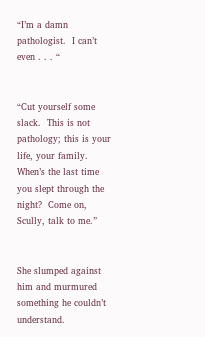“I’m a damn pathologist.  I can’t even . . . “


“Cut yourself some slack.  This is not pathology; this is your life, your family.  When’s the last time you slept through the night?  Come on, Scully, talk to me.”


She slumped against him and murmured something he couldn’t understand.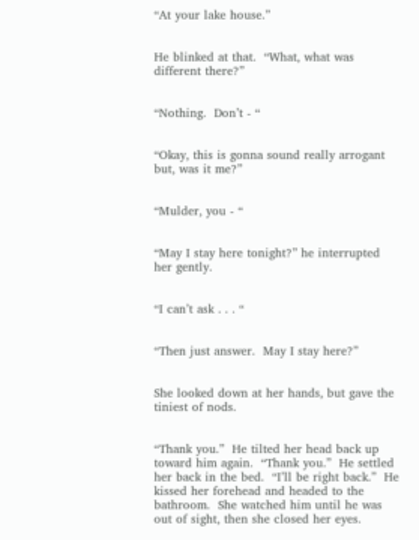“At your lake house.”


He blinked at that.  “What, what was different there?”


“Nothing.  Don’t - “


“Okay, this is gonna sound really arrogant but, was it me?”


“Mulder, you - “


“May I stay here tonight?” he interrupted her gently.


“I can’t ask . . . “


“Then just answer.  May I stay here?”


She looked down at her hands, but gave the tiniest of nods.


“Thank you.”  He tilted her head back up toward him again.  “Thank you.”  He settled her back in the bed.  “I’ll be right back.”  He kissed her forehead and headed to the bathroom.  She watched him until he was out of sight, then she closed her eyes.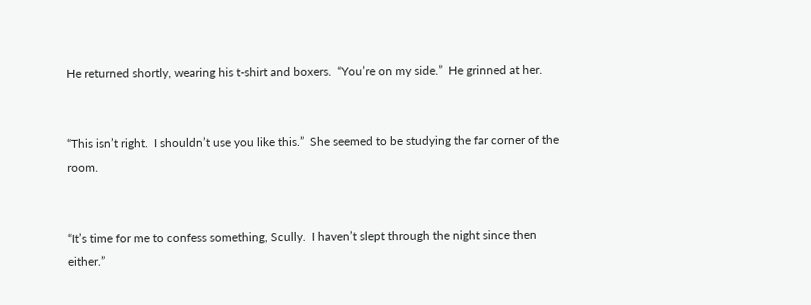He returned shortly, wearing his t-shirt and boxers.  “You’re on my side.”  He grinned at her.


“This isn’t right.  I shouldn’t use you like this.”  She seemed to be studying the far corner of the room.


“It’s time for me to confess something, Scully.  I haven’t slept through the night since then either.”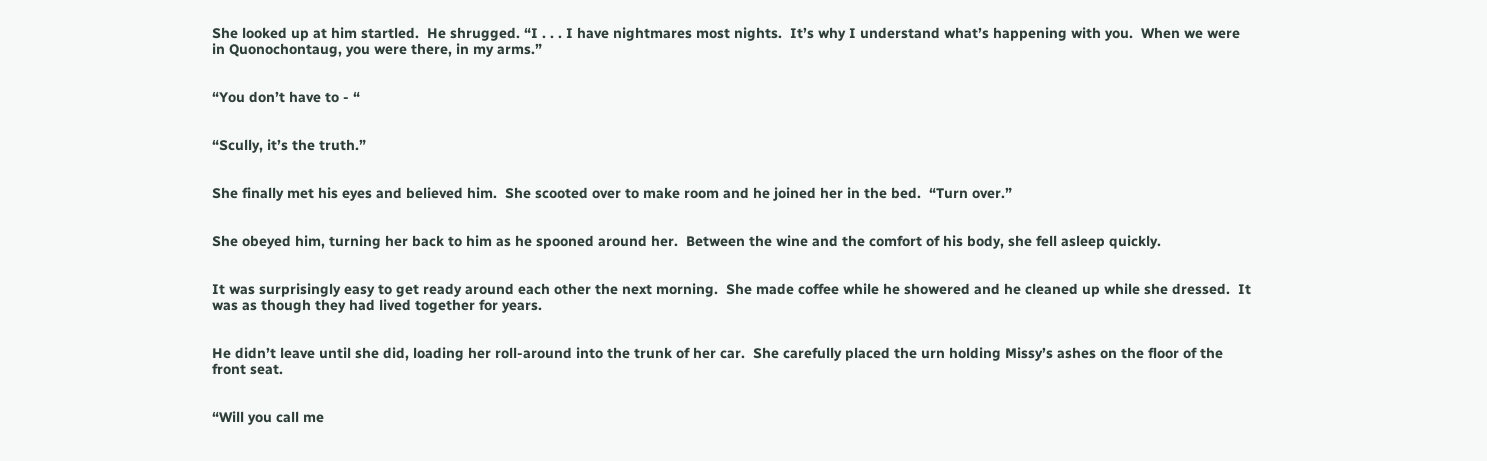She looked up at him startled.  He shrugged. “I . . . I have nightmares most nights.  It’s why I understand what’s happening with you.  When we were in Quonochontaug, you were there, in my arms.”


“You don’t have to - “


“Scully, it’s the truth.”


She finally met his eyes and believed him.  She scooted over to make room and he joined her in the bed.  “Turn over.”


She obeyed him, turning her back to him as he spooned around her.  Between the wine and the comfort of his body, she fell asleep quickly.


It was surprisingly easy to get ready around each other the next morning.  She made coffee while he showered and he cleaned up while she dressed.  It was as though they had lived together for years.


He didn’t leave until she did, loading her roll-around into the trunk of her car.  She carefully placed the urn holding Missy’s ashes on the floor of the front seat.


“Will you call me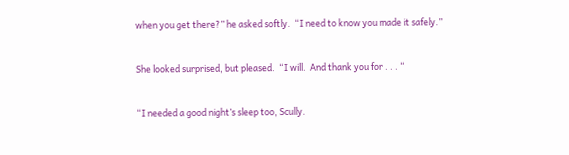when you get there?” he asked softly.  “I need to know you made it safely.”


She looked surprised, but pleased.  “I will.  And thank you for . . . “


“I needed a good night’s sleep too, Scully.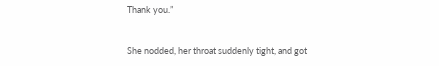Thank you.”


She nodded, her throat suddenly tight, and got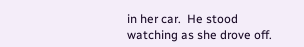in her car.  He stood watching as she drove off.